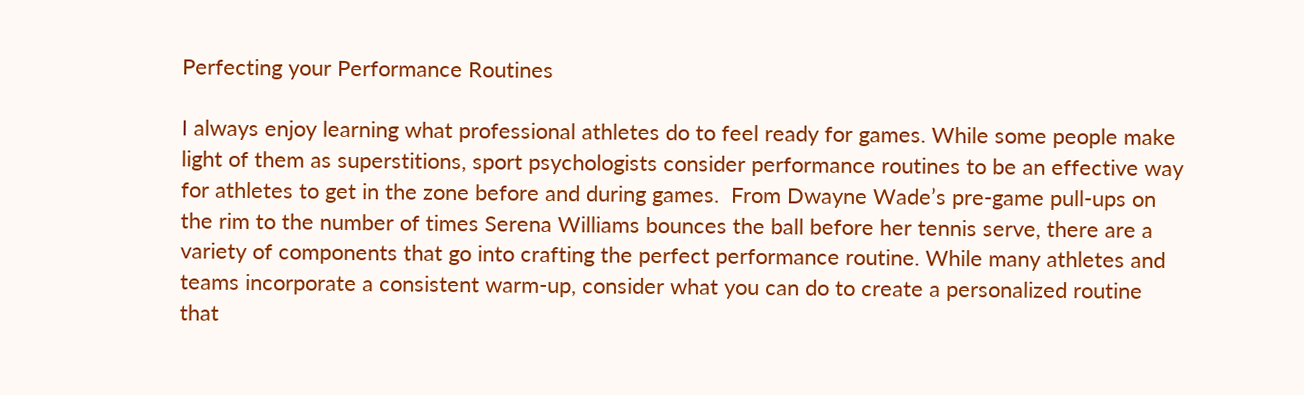Perfecting your Performance Routines

I always enjoy learning what professional athletes do to feel ready for games. While some people make light of them as superstitions, sport psychologists consider performance routines to be an effective way for athletes to get in the zone before and during games.  From Dwayne Wade’s pre-game pull-ups on the rim to the number of times Serena Williams bounces the ball before her tennis serve, there are a variety of components that go into crafting the perfect performance routine. While many athletes and teams incorporate a consistent warm-up, consider what you can do to create a personalized routine that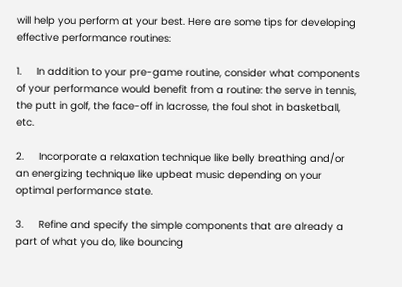will help you perform at your best. Here are some tips for developing effective performance routines:

1.     In addition to your pre-game routine, consider what components of your performance would benefit from a routine: the serve in tennis, the putt in golf, the face-off in lacrosse, the foul shot in basketball, etc.

2.     Incorporate a relaxation technique like belly breathing and/or an energizing technique like upbeat music depending on your optimal performance state.

3.     Refine and specify the simple components that are already a part of what you do, like bouncing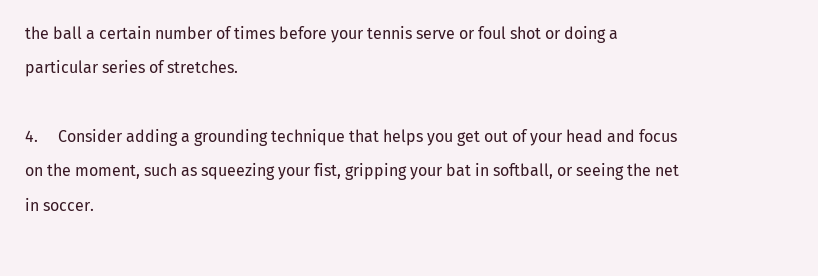the ball a certain number of times before your tennis serve or foul shot or doing a particular series of stretches.

4.     Consider adding a grounding technique that helps you get out of your head and focus on the moment, such as squeezing your fist, gripping your bat in softball, or seeing the net in soccer.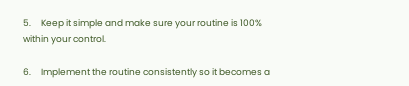5.     Keep it simple and make sure your routine is 100% within your control.

6.     Implement the routine consistently so it becomes a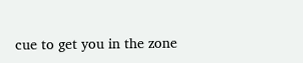cue to get you in the zone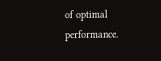of optimal performance.